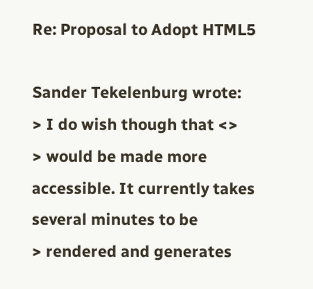Re: Proposal to Adopt HTML5

Sander Tekelenburg wrote:
> I do wish though that <>
> would be made more accessible. It currently takes several minutes to be
> rendered and generates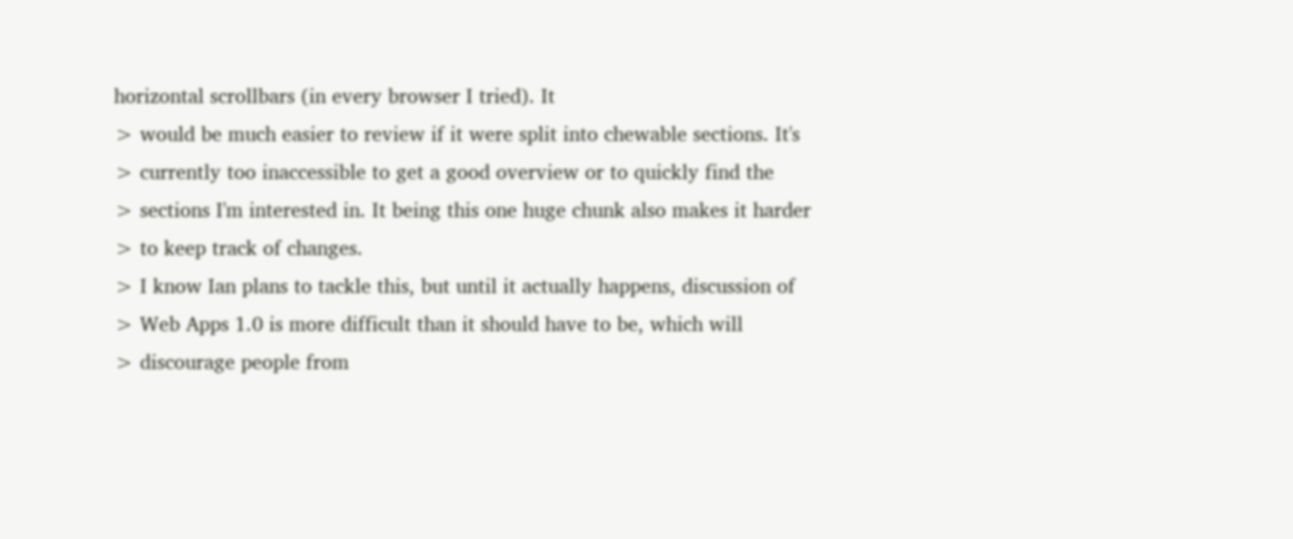horizontal scrollbars (in every browser I tried). It
> would be much easier to review if it were split into chewable sections. It's
> currently too inaccessible to get a good overview or to quickly find the
> sections I'm interested in. It being this one huge chunk also makes it harder
> to keep track of changes.
> I know Ian plans to tackle this, but until it actually happens, discussion of
> Web Apps 1.0 is more difficult than it should have to be, which will
> discourage people from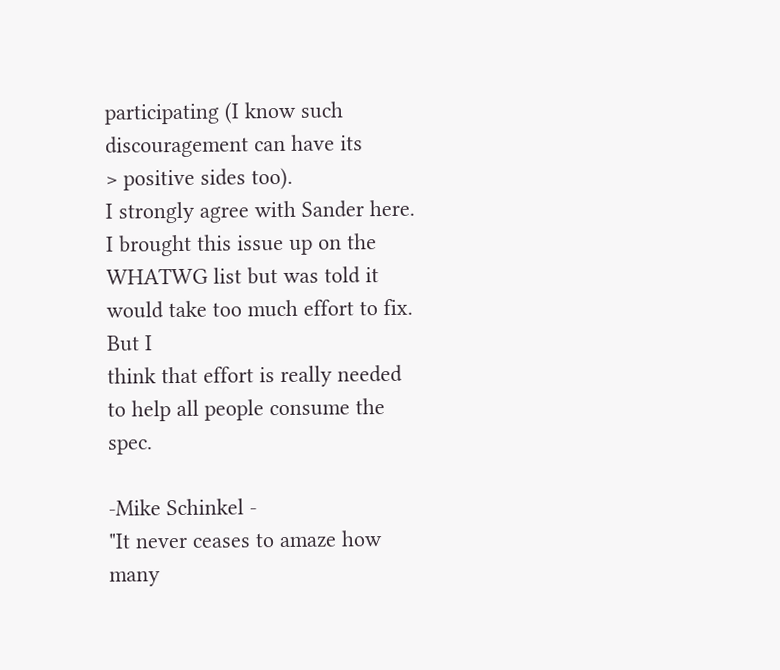participating (I know such discouragement can have its
> positive sides too).
I strongly agree with Sander here.  I brought this issue up on the
WHATWG list but was told it would take too much effort to fix.  But I
think that effort is really needed to help all people consume the spec.

-Mike Schinkel -
"It never ceases to amaze how many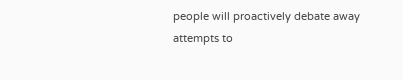people will proactively debate away
attempts to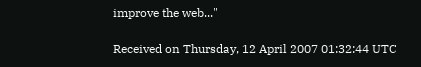improve the web..."

Received on Thursday, 12 April 2007 01:32:44 UTC